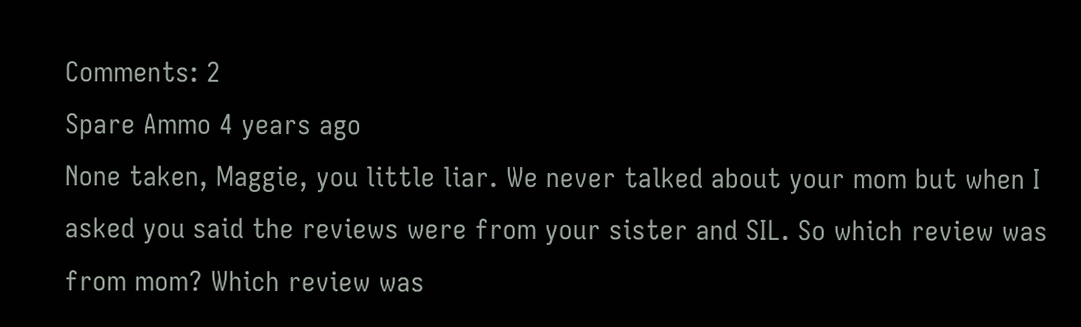Comments: 2
Spare Ammo 4 years ago
None taken, Maggie, you little liar. We never talked about your mom but when I asked you said the reviews were from your sister and SIL. So which review was from mom? Which review was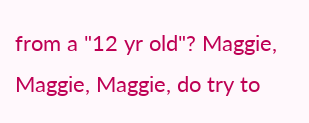from a "12 yr old"? Maggie, Maggie, Maggie, do try to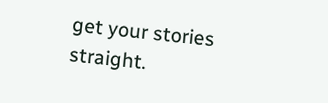get your stories straight.